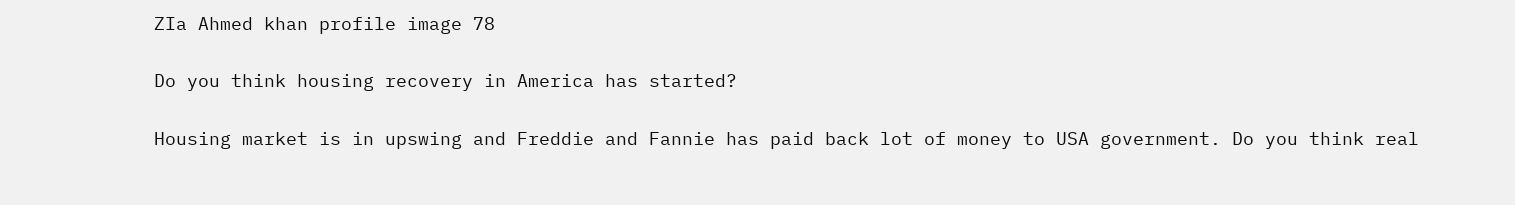ZIa Ahmed khan profile image 78

Do you think housing recovery in America has started?

Housing market is in upswing and Freddie and Fannie has paid back lot of money to USA government. Do you think real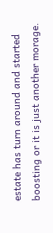estate has turn around and started boosting or it is just another morage.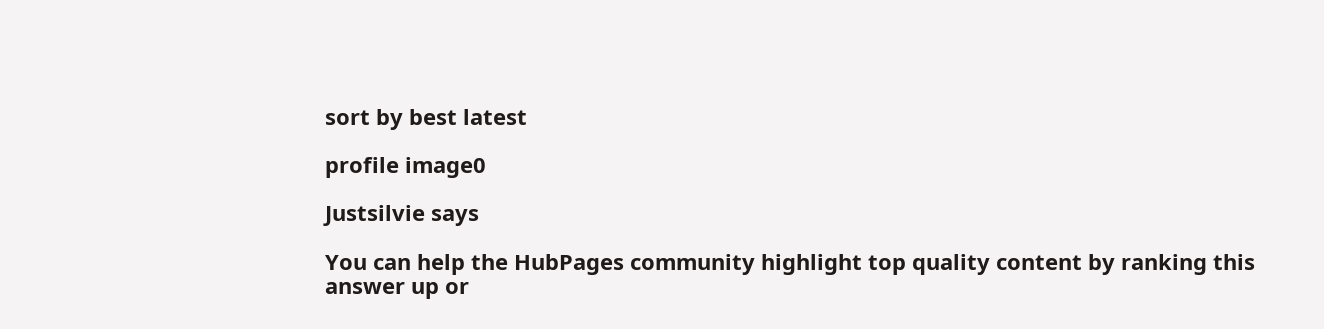sort by best latest

profile image0

Justsilvie says

You can help the HubPages community highlight top quality content by ranking this answer up or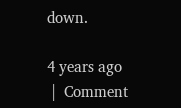down.

4 years ago
 |  Comment